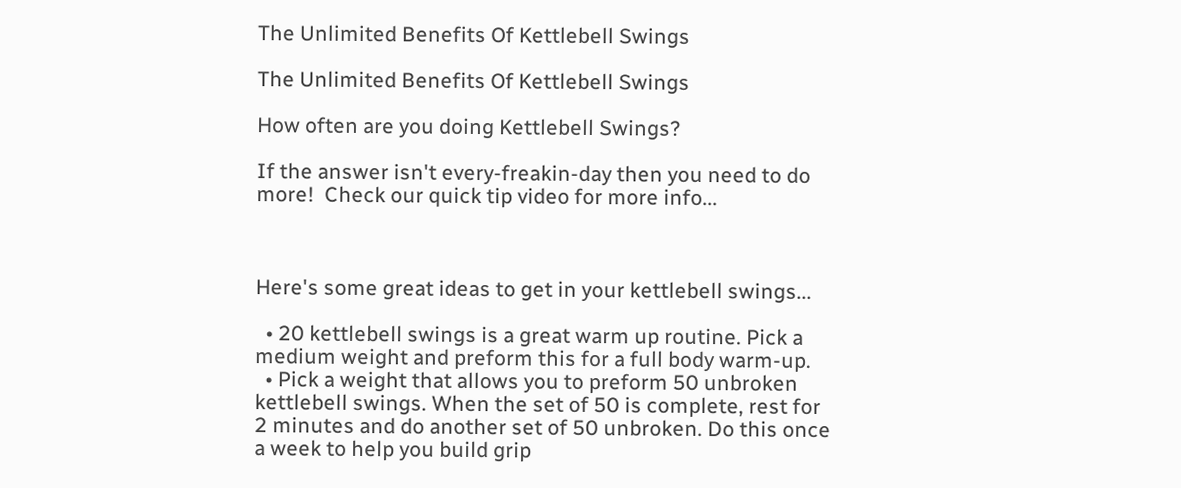The Unlimited Benefits Of Kettlebell Swings

The Unlimited Benefits Of Kettlebell Swings

How often are you doing Kettlebell Swings?

If the answer isn't every-freakin-day then you need to do more!  Check our quick tip video for more info...



Here's some great ideas to get in your kettlebell swings...

  • 20 kettlebell swings is a great warm up routine. Pick a medium weight and preform this for a full body warm-up.
  • Pick a weight that allows you to preform 50 unbroken kettlebell swings. When the set of 50 is complete, rest for 2 minutes and do another set of 50 unbroken. Do this once a week to help you build grip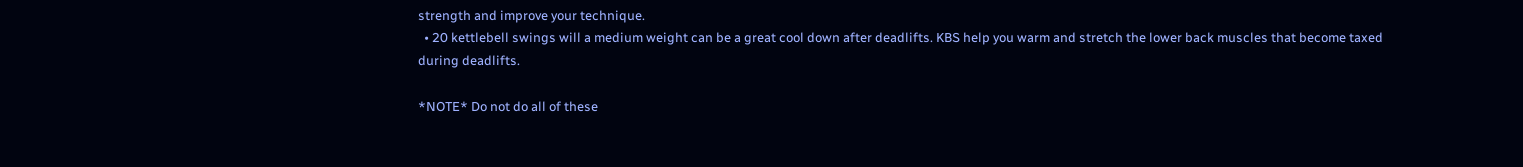strength and improve your technique.
  • 20 kettlebell swings will a medium weight can be a great cool down after deadlifts. KBS help you warm and stretch the lower back muscles that become taxed during deadlifts.

*NOTE* Do not do all of these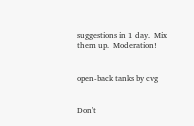suggestions in 1 day.  Mix them up.  Moderation!


open-back tanks by cvg


Don't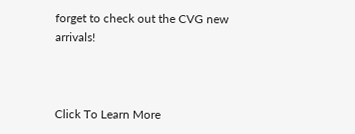forget to check out the CVG new arrivals!



Click To Learn More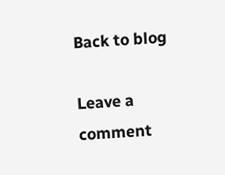Back to blog

Leave a comment